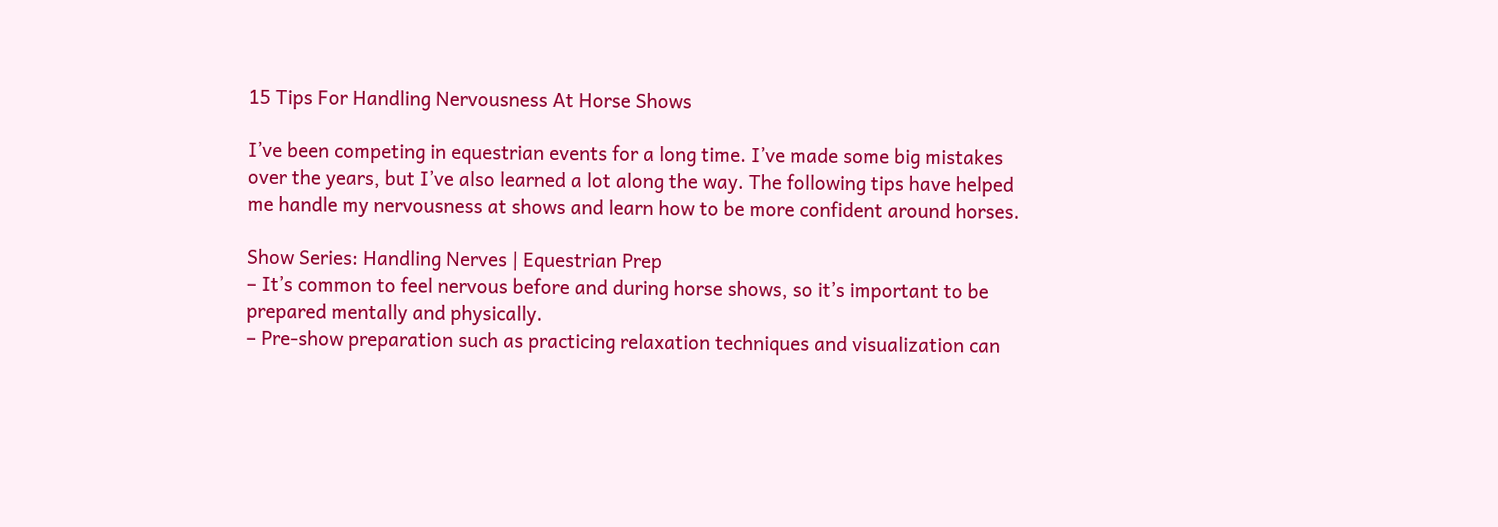15 Tips For Handling Nervousness At Horse Shows

I’ve been competing in equestrian events for a long time. I’ve made some big mistakes over the years, but I’ve also learned a lot along the way. The following tips have helped me handle my nervousness at shows and learn how to be more confident around horses.

Show Series: Handling Nerves | Equestrian Prep
– It’s common to feel nervous before and during horse shows, so it’s important to be prepared mentally and physically.
– Pre-show preparation such as practicing relaxation techniques and visualization can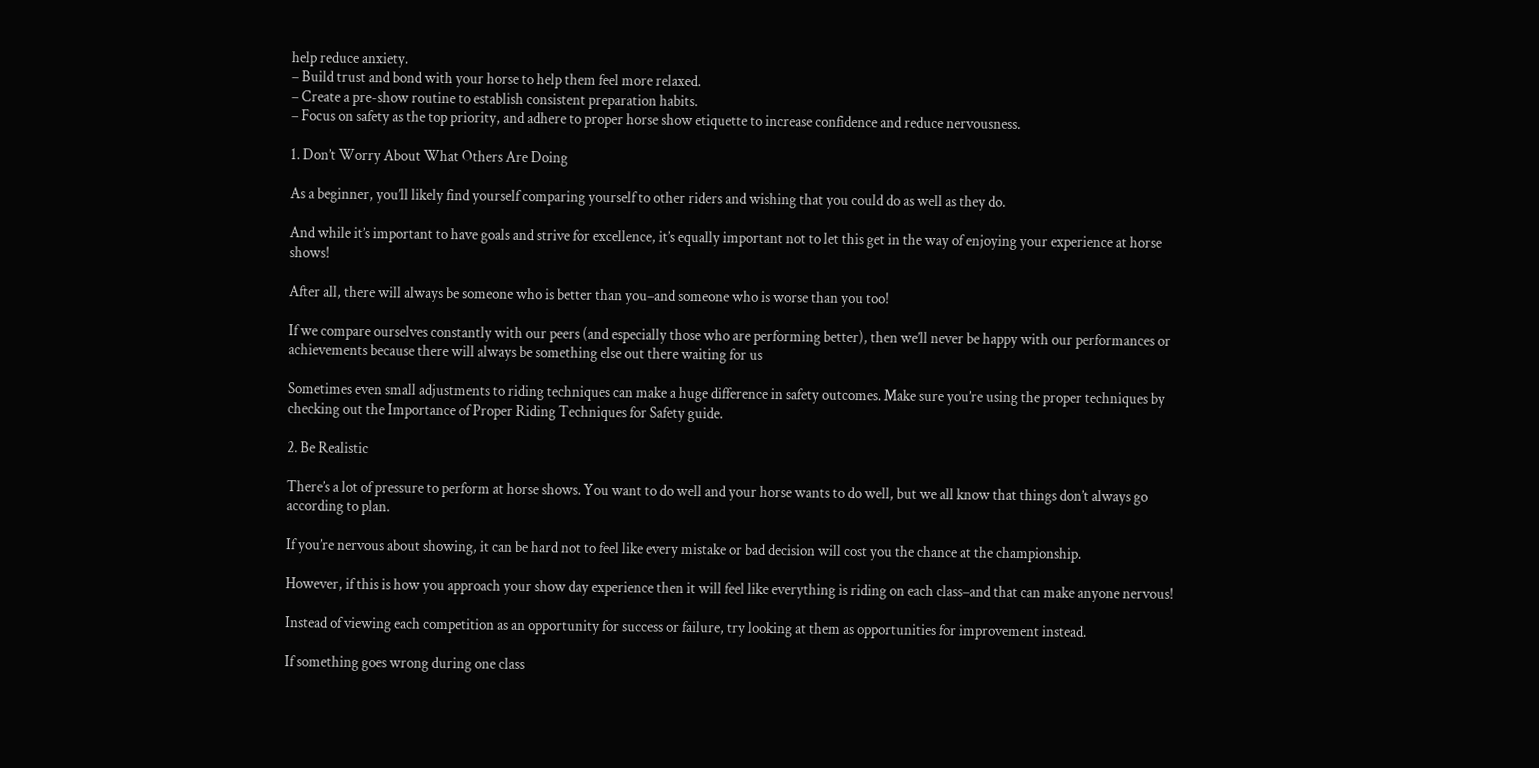help reduce anxiety.
– Build trust and bond with your horse to help them feel more relaxed.
– Create a pre-show routine to establish consistent preparation habits.
– Focus on safety as the top priority, and adhere to proper horse show etiquette to increase confidence and reduce nervousness.

1. Don’t Worry About What Others Are Doing

As a beginner, you’ll likely find yourself comparing yourself to other riders and wishing that you could do as well as they do.

And while it’s important to have goals and strive for excellence, it’s equally important not to let this get in the way of enjoying your experience at horse shows!

After all, there will always be someone who is better than you–and someone who is worse than you too!

If we compare ourselves constantly with our peers (and especially those who are performing better), then we’ll never be happy with our performances or achievements because there will always be something else out there waiting for us

Sometimes even small adjustments to riding techniques can make a huge difference in safety outcomes. Make sure you’re using the proper techniques by checking out the Importance of Proper Riding Techniques for Safety guide.

2. Be Realistic

There’s a lot of pressure to perform at horse shows. You want to do well and your horse wants to do well, but we all know that things don’t always go according to plan.

If you’re nervous about showing, it can be hard not to feel like every mistake or bad decision will cost you the chance at the championship.

However, if this is how you approach your show day experience then it will feel like everything is riding on each class–and that can make anyone nervous!

Instead of viewing each competition as an opportunity for success or failure, try looking at them as opportunities for improvement instead.

If something goes wrong during one class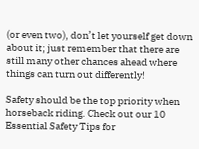(or even two), don’t let yourself get down about it; just remember that there are still many other chances ahead where things can turn out differently!

Safety should be the top priority when horseback riding. Check out our 10 Essential Safety Tips for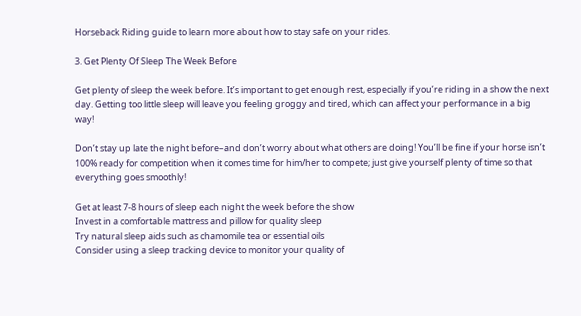Horseback Riding guide to learn more about how to stay safe on your rides.

3. Get Plenty Of Sleep The Week Before

Get plenty of sleep the week before. It’s important to get enough rest, especially if you’re riding in a show the next day. Getting too little sleep will leave you feeling groggy and tired, which can affect your performance in a big way!

Don’t stay up late the night before–and don’t worry about what others are doing! You’ll be fine if your horse isn’t 100% ready for competition when it comes time for him/her to compete; just give yourself plenty of time so that everything goes smoothly!

Get at least 7-8 hours of sleep each night the week before the show
Invest in a comfortable mattress and pillow for quality sleep
Try natural sleep aids such as chamomile tea or essential oils
Consider using a sleep tracking device to monitor your quality of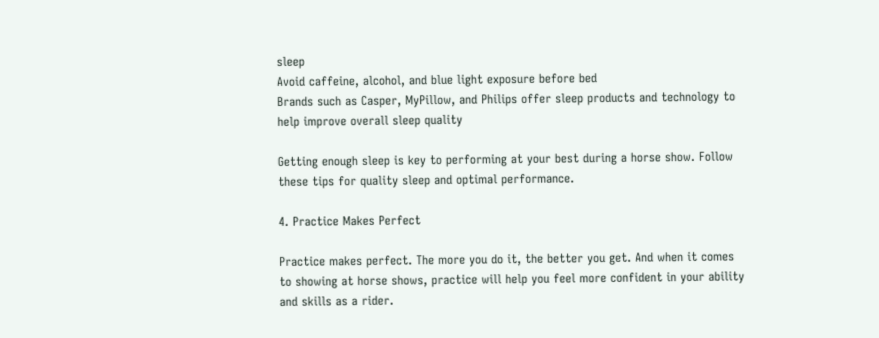sleep
Avoid caffeine, alcohol, and blue light exposure before bed
Brands such as Casper, MyPillow, and Philips offer sleep products and technology to help improve overall sleep quality

Getting enough sleep is key to performing at your best during a horse show. Follow these tips for quality sleep and optimal performance.

4. Practice Makes Perfect

Practice makes perfect. The more you do it, the better you get. And when it comes to showing at horse shows, practice will help you feel more confident in your ability and skills as a rider.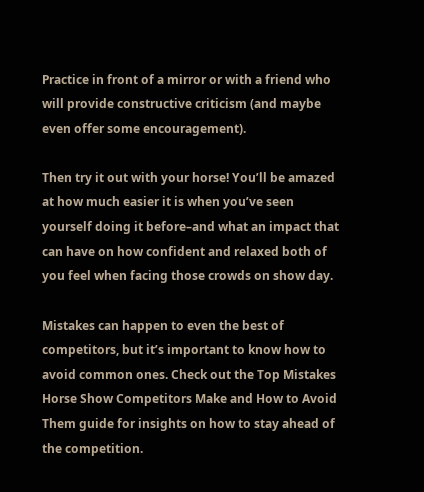Practice in front of a mirror or with a friend who will provide constructive criticism (and maybe even offer some encouragement).

Then try it out with your horse! You’ll be amazed at how much easier it is when you’ve seen yourself doing it before–and what an impact that can have on how confident and relaxed both of you feel when facing those crowds on show day.

Mistakes can happen to even the best of competitors, but it’s important to know how to avoid common ones. Check out the Top Mistakes Horse Show Competitors Make and How to Avoid Them guide for insights on how to stay ahead of the competition.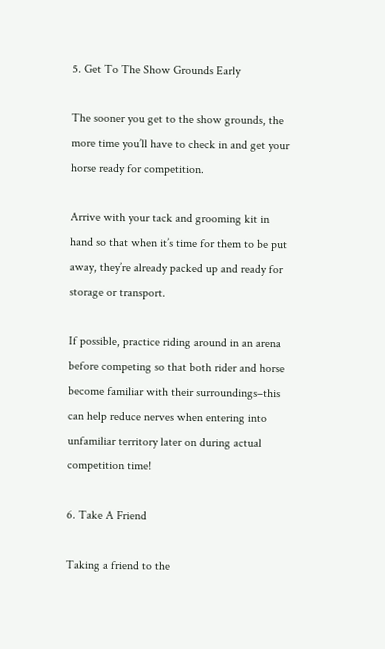5. Get To The Show Grounds Early

The sooner you get to the show grounds, the more time you’ll have to check in and get your horse ready for competition.

Arrive with your tack and grooming kit in hand so that when it’s time for them to be put away, they’re already packed up and ready for storage or transport.

If possible, practice riding around in an arena before competing so that both rider and horse become familiar with their surroundings–this can help reduce nerves when entering into unfamiliar territory later on during actual competition time!

6. Take A Friend

Taking a friend to the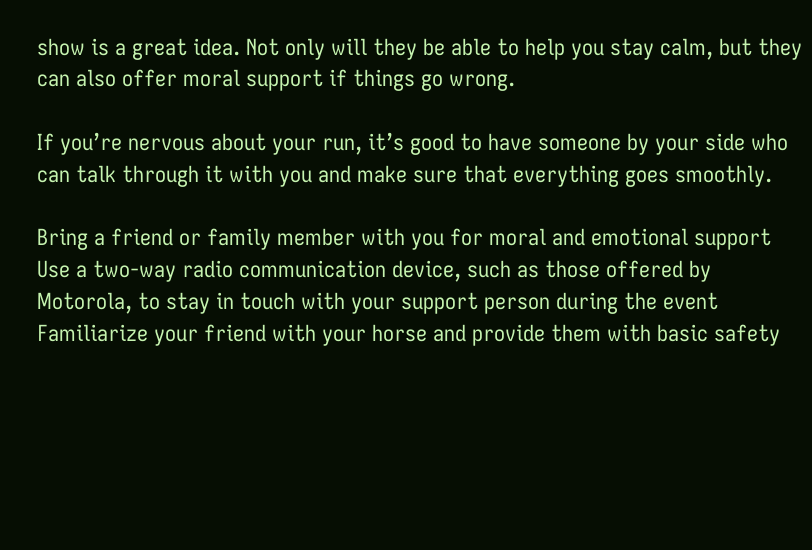show is a great idea. Not only will they be able to help you stay calm, but they can also offer moral support if things go wrong.

If you’re nervous about your run, it’s good to have someone by your side who can talk through it with you and make sure that everything goes smoothly.

Bring a friend or family member with you for moral and emotional support
Use a two-way radio communication device, such as those offered by Motorola, to stay in touch with your support person during the event
Familiarize your friend with your horse and provide them with basic safety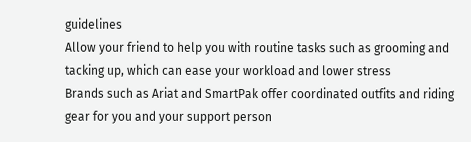guidelines
Allow your friend to help you with routine tasks such as grooming and tacking up, which can ease your workload and lower stress
Brands such as Ariat and SmartPak offer coordinated outfits and riding gear for you and your support person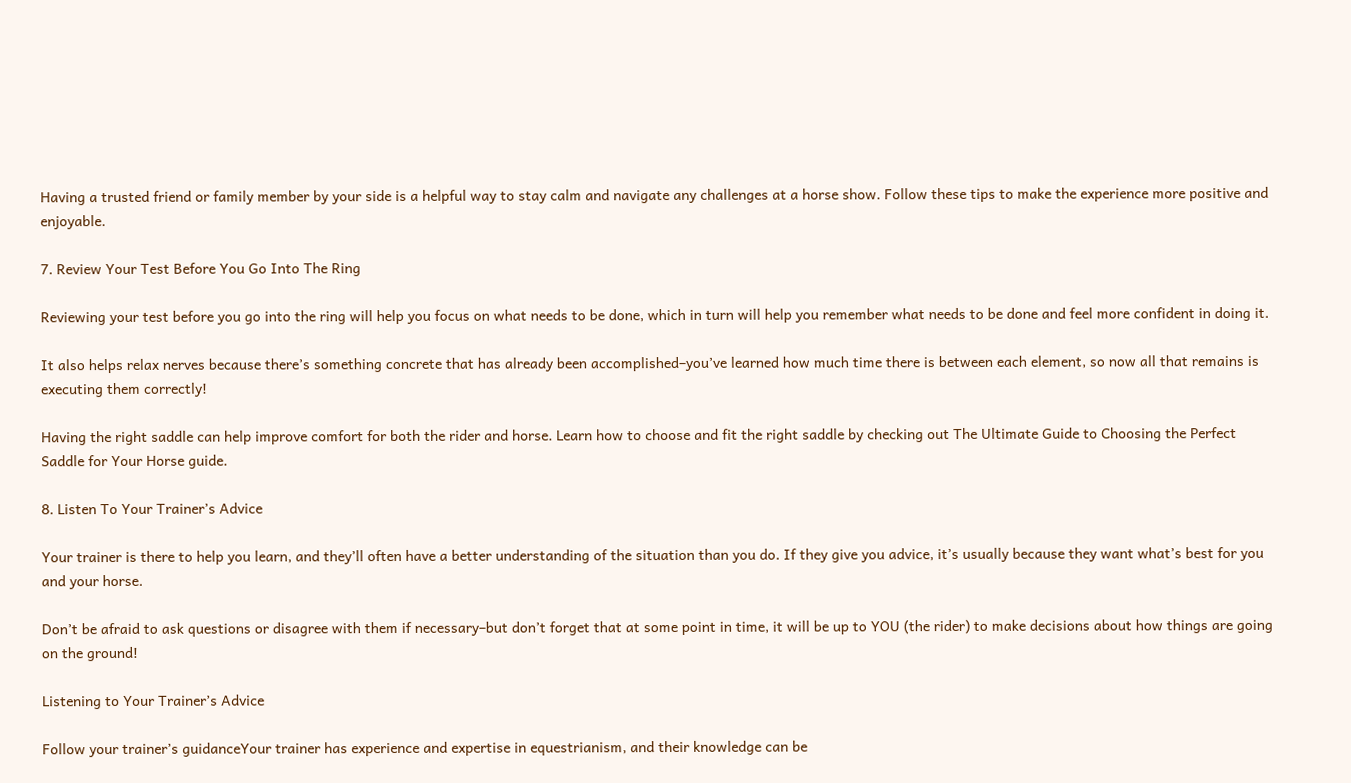Having a trusted friend or family member by your side is a helpful way to stay calm and navigate any challenges at a horse show. Follow these tips to make the experience more positive and enjoyable.

7. Review Your Test Before You Go Into The Ring

Reviewing your test before you go into the ring will help you focus on what needs to be done, which in turn will help you remember what needs to be done and feel more confident in doing it.

It also helps relax nerves because there’s something concrete that has already been accomplished–you’ve learned how much time there is between each element, so now all that remains is executing them correctly!

Having the right saddle can help improve comfort for both the rider and horse. Learn how to choose and fit the right saddle by checking out The Ultimate Guide to Choosing the Perfect Saddle for Your Horse guide.

8. Listen To Your Trainer’s Advice

Your trainer is there to help you learn, and they’ll often have a better understanding of the situation than you do. If they give you advice, it’s usually because they want what’s best for you and your horse.

Don’t be afraid to ask questions or disagree with them if necessary–but don’t forget that at some point in time, it will be up to YOU (the rider) to make decisions about how things are going on the ground!

Listening to Your Trainer’s Advice

Follow your trainer’s guidanceYour trainer has experience and expertise in equestrianism, and their knowledge can be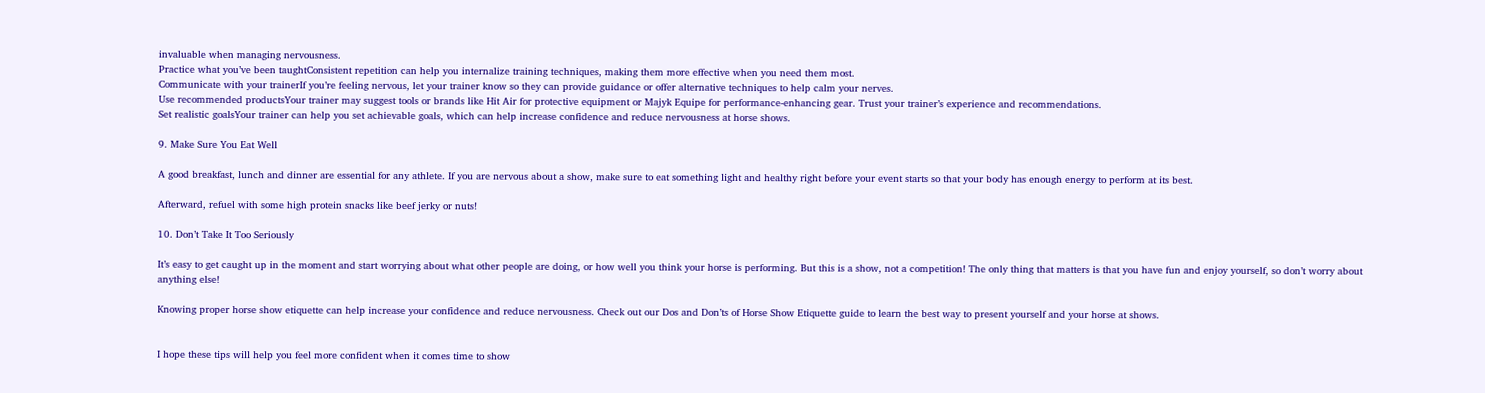invaluable when managing nervousness.
Practice what you’ve been taughtConsistent repetition can help you internalize training techniques, making them more effective when you need them most.
Communicate with your trainerIf you’re feeling nervous, let your trainer know so they can provide guidance or offer alternative techniques to help calm your nerves.
Use recommended productsYour trainer may suggest tools or brands like Hit Air for protective equipment or Majyk Equipe for performance-enhancing gear. Trust your trainer’s experience and recommendations.
Set realistic goalsYour trainer can help you set achievable goals, which can help increase confidence and reduce nervousness at horse shows.

9. Make Sure You Eat Well

A good breakfast, lunch and dinner are essential for any athlete. If you are nervous about a show, make sure to eat something light and healthy right before your event starts so that your body has enough energy to perform at its best.

Afterward, refuel with some high protein snacks like beef jerky or nuts!

10. Don’t Take It Too Seriously

It’s easy to get caught up in the moment and start worrying about what other people are doing, or how well you think your horse is performing. But this is a show, not a competition! The only thing that matters is that you have fun and enjoy yourself, so don’t worry about anything else!

Knowing proper horse show etiquette can help increase your confidence and reduce nervousness. Check out our Dos and Don’ts of Horse Show Etiquette guide to learn the best way to present yourself and your horse at shows.


I hope these tips will help you feel more confident when it comes time to show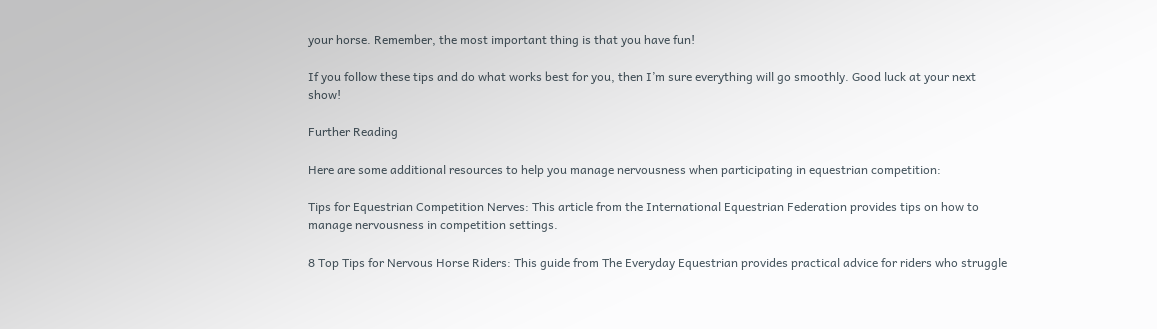your horse. Remember, the most important thing is that you have fun!

If you follow these tips and do what works best for you, then I’m sure everything will go smoothly. Good luck at your next show!

Further Reading

Here are some additional resources to help you manage nervousness when participating in equestrian competition:

Tips for Equestrian Competition Nerves: This article from the International Equestrian Federation provides tips on how to manage nervousness in competition settings.

8 Top Tips for Nervous Horse Riders: This guide from The Everyday Equestrian provides practical advice for riders who struggle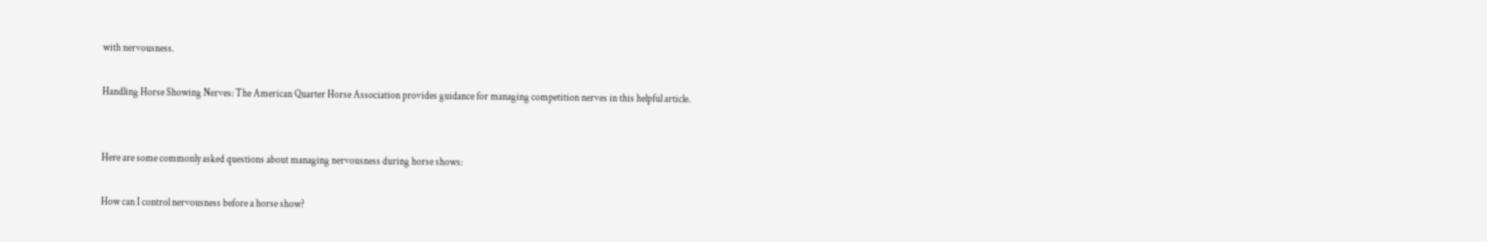with nervousness.

Handling Horse Showing Nerves: The American Quarter Horse Association provides guidance for managing competition nerves in this helpful article.


Here are some commonly asked questions about managing nervousness during horse shows:

How can I control nervousness before a horse show?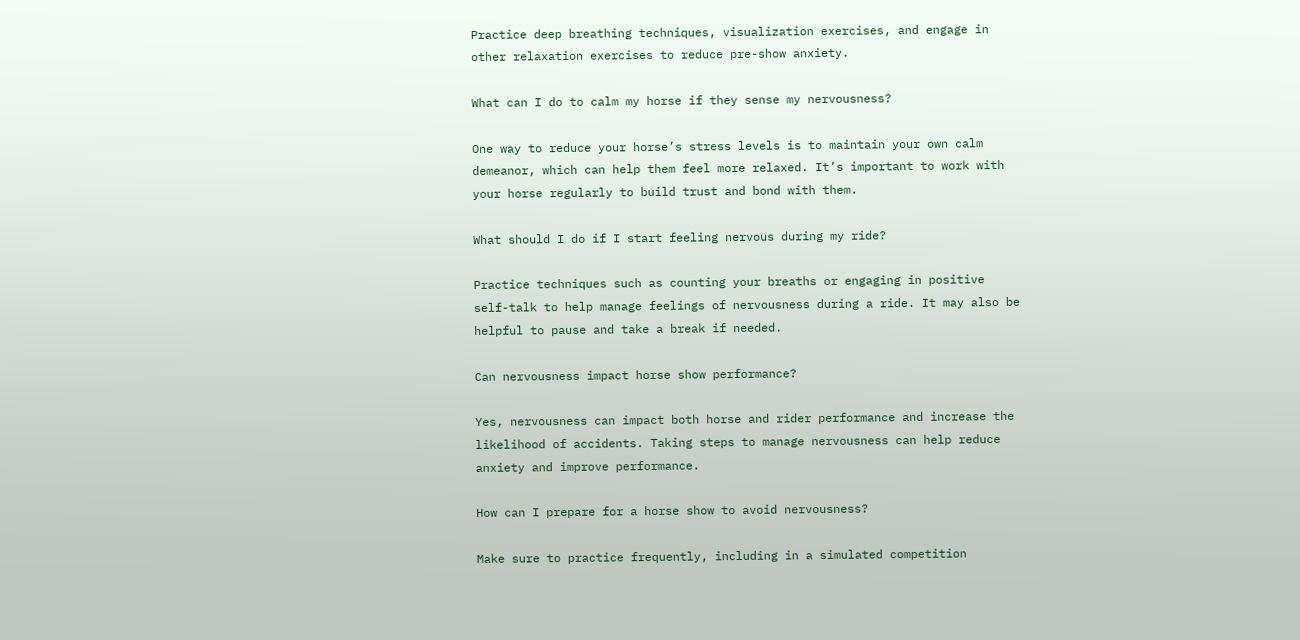Practice deep breathing techniques, visualization exercises, and engage in other relaxation exercises to reduce pre-show anxiety.

What can I do to calm my horse if they sense my nervousness?

One way to reduce your horse’s stress levels is to maintain your own calm demeanor, which can help them feel more relaxed. It’s important to work with your horse regularly to build trust and bond with them.

What should I do if I start feeling nervous during my ride?

Practice techniques such as counting your breaths or engaging in positive self-talk to help manage feelings of nervousness during a ride. It may also be helpful to pause and take a break if needed.

Can nervousness impact horse show performance?

Yes, nervousness can impact both horse and rider performance and increase the likelihood of accidents. Taking steps to manage nervousness can help reduce anxiety and improve performance.

How can I prepare for a horse show to avoid nervousness?

Make sure to practice frequently, including in a simulated competition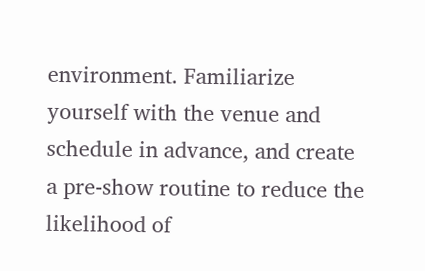environment. Familiarize yourself with the venue and schedule in advance, and create a pre-show routine to reduce the likelihood of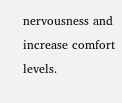nervousness and increase comfort levels.